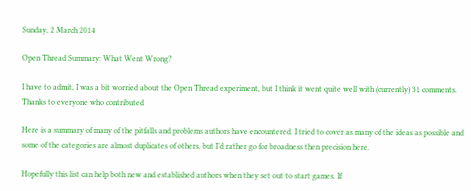Sunday, 2 March 2014

Open Thread Summary: What Went Wrong?

I have to admit, I was a bit worried about the Open Thread experiment, but I think it went quite well with (currently) 31 comments. Thanks to everyone who contributed

Here is a summary of many of the pitfalls and problems authors have encountered. I tried to cover as many of the ideas as possible and some of the categories are almost duplicates of others, but I’d rather go for broadness then precision here.

Hopefully this list can help both new and established authors when they set out to start games. If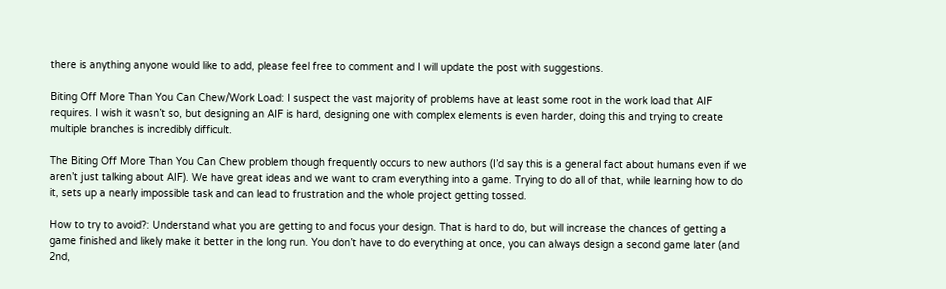there is anything anyone would like to add, please feel free to comment and I will update the post with suggestions.

Biting Off More Than You Can Chew/Work Load: I suspect the vast majority of problems have at least some root in the work load that AIF requires. I wish it wasn’t so, but designing an AIF is hard, designing one with complex elements is even harder, doing this and trying to create multiple branches is incredibly difficult.

The Biting Off More Than You Can Chew problem though frequently occurs to new authors (I’d say this is a general fact about humans even if we aren’t just talking about AIF). We have great ideas and we want to cram everything into a game. Trying to do all of that, while learning how to do it, sets up a nearly impossible task and can lead to frustration and the whole project getting tossed.

How to try to avoid?: Understand what you are getting to and focus your design. That is hard to do, but will increase the chances of getting a game finished and likely make it better in the long run. You don’t have to do everything at once, you can always design a second game later (and 2nd,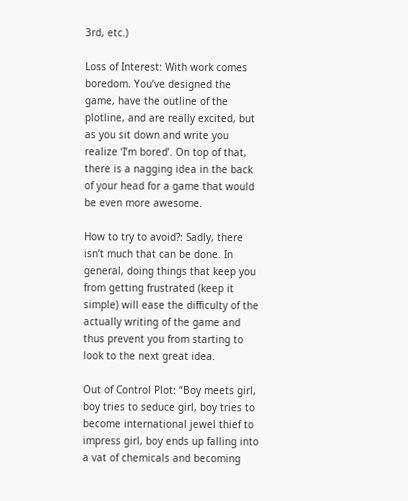3rd, etc.)

Loss of Interest: With work comes boredom. You’ve designed the game, have the outline of the plotline, and are really excited, but as you sit down and write you realize ‘I’m bored’. On top of that, there is a nagging idea in the back of your head for a game that would be even more awesome.

How to try to avoid?: Sadly, there isn’t much that can be done. In general, doing things that keep you from getting frustrated (keep it simple) will ease the difficulty of the actually writing of the game and thus prevent you from starting to look to the next great idea.

Out of Control Plot: “Boy meets girl, boy tries to seduce girl, boy tries to become international jewel thief to impress girl, boy ends up falling into a vat of chemicals and becoming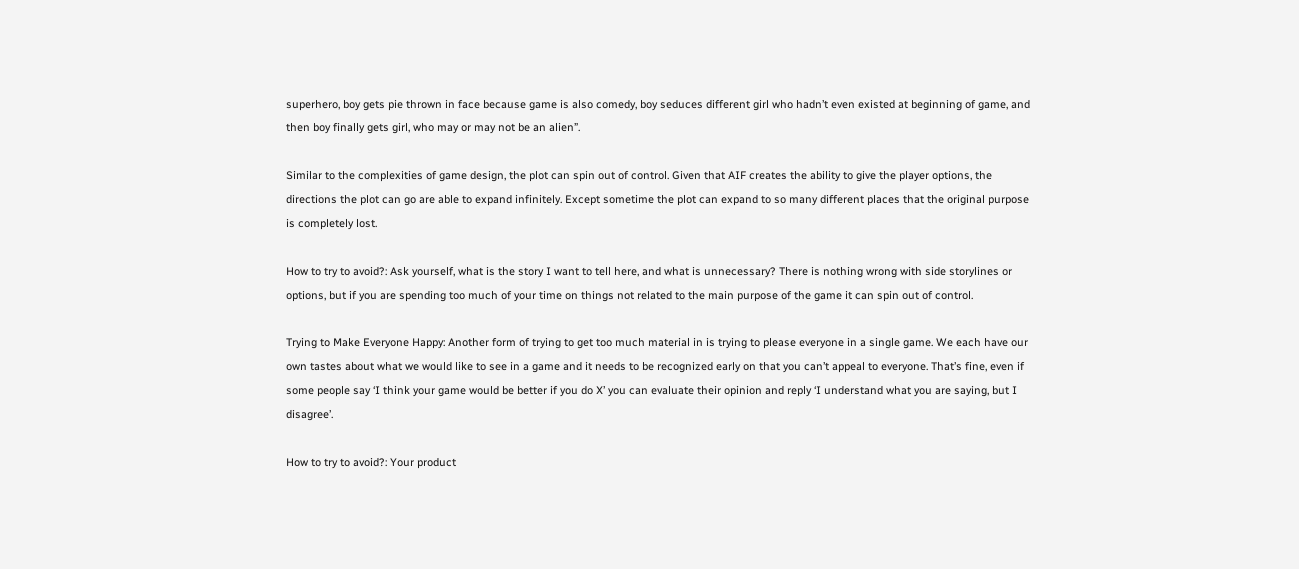superhero, boy gets pie thrown in face because game is also comedy, boy seduces different girl who hadn’t even existed at beginning of game, and then boy finally gets girl, who may or may not be an alien”.

Similar to the complexities of game design, the plot can spin out of control. Given that AIF creates the ability to give the player options, the directions the plot can go are able to expand infinitely. Except sometime the plot can expand to so many different places that the original purpose is completely lost.

How to try to avoid?: Ask yourself, what is the story I want to tell here, and what is unnecessary? There is nothing wrong with side storylines or options, but if you are spending too much of your time on things not related to the main purpose of the game it can spin out of control.

Trying to Make Everyone Happy: Another form of trying to get too much material in is trying to please everyone in a single game. We each have our own tastes about what we would like to see in a game and it needs to be recognized early on that you can’t appeal to everyone. That’s fine, even if some people say ‘I think your game would be better if you do X’ you can evaluate their opinion and reply ‘I understand what you are saying, but I disagree’.

How to try to avoid?: Your product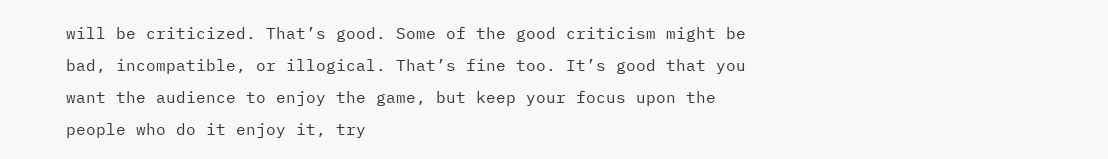will be criticized. That’s good. Some of the good criticism might be bad, incompatible, or illogical. That’s fine too. It’s good that you want the audience to enjoy the game, but keep your focus upon the people who do it enjoy it, try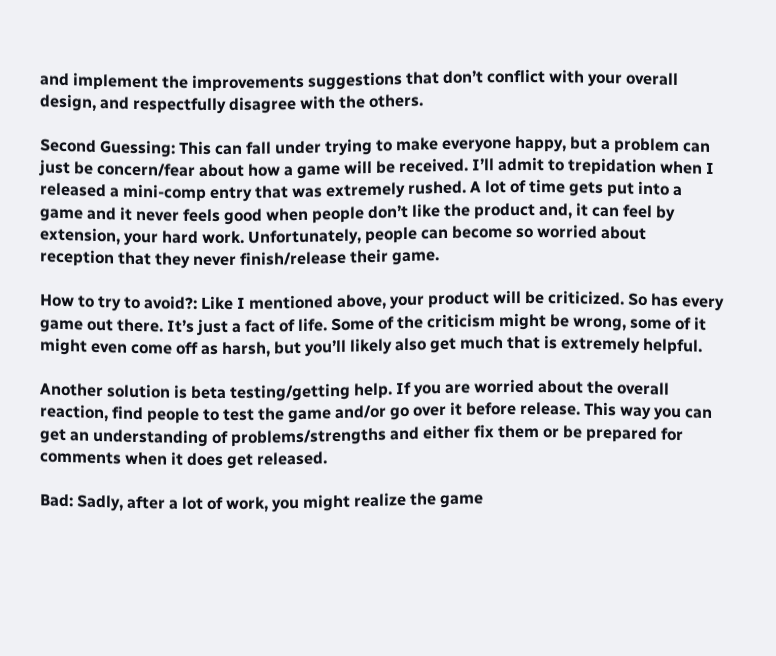and implement the improvements suggestions that don’t conflict with your overall design, and respectfully disagree with the others.

Second Guessing: This can fall under trying to make everyone happy, but a problem can just be concern/fear about how a game will be received. I’ll admit to trepidation when I released a mini-comp entry that was extremely rushed. A lot of time gets put into a game and it never feels good when people don’t like the product and, it can feel by extension, your hard work. Unfortunately, people can become so worried about reception that they never finish/release their game.

How to try to avoid?: Like I mentioned above, your product will be criticized. So has every game out there. It’s just a fact of life. Some of the criticism might be wrong, some of it might even come off as harsh, but you’ll likely also get much that is extremely helpful.

Another solution is beta testing/getting help. If you are worried about the overall reaction, find people to test the game and/or go over it before release. This way you can get an understanding of problems/strengths and either fix them or be prepared for comments when it does get released.

Bad: Sadly, after a lot of work, you might realize the game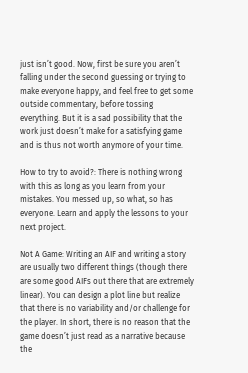just isn’t good. Now, first be sure you aren’t falling under the second guessing or trying to make everyone happy, and feel free to get some outside commentary, before tossing everything. But it is a sad possibility that the work just doesn’t make for a satisfying game and is thus not worth anymore of your time.

How to try to avoid?: There is nothing wrong with this as long as you learn from your mistakes. You messed up, so what, so has everyone. Learn and apply the lessons to your next project.

Not A Game: Writing an AIF and writing a story are usually two different things (though there are some good AIFs out there that are extremely linear). You can design a plot line but realize that there is no variability and/or challenge for the player. In short, there is no reason that the game doesn’t just read as a narrative because the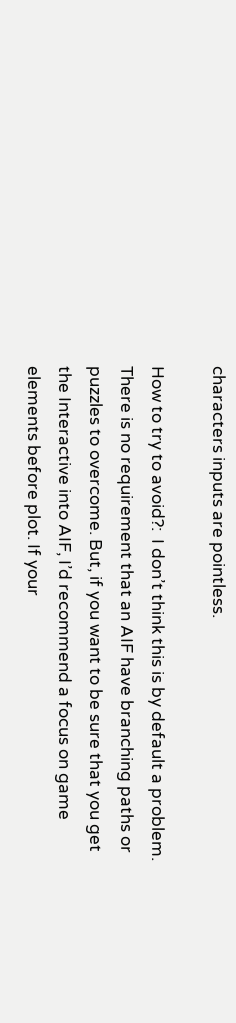characters inputs are pointless.

How to try to avoid?:  I don’t think this is by default a problem. There is no requirement that an AIF have branching paths or puzzles to overcome. But, if you want to be sure that you get the Interactive into AIF, I’d recommend a focus on game elements before plot. If your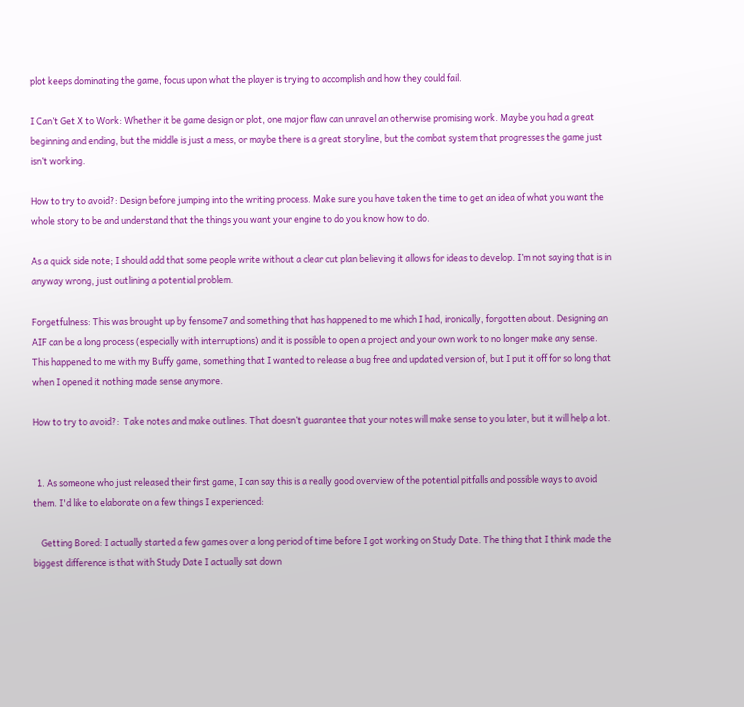plot keeps dominating the game, focus upon what the player is trying to accomplish and how they could fail.

I Can’t Get X to Work: Whether it be game design or plot, one major flaw can unravel an otherwise promising work. Maybe you had a great beginning and ending, but the middle is just a mess, or maybe there is a great storyline, but the combat system that progresses the game just isn’t working.

How to try to avoid?: Design before jumping into the writing process. Make sure you have taken the time to get an idea of what you want the whole story to be and understand that the things you want your engine to do you know how to do.

As a quick side note; I should add that some people write without a clear cut plan believing it allows for ideas to develop. I’m not saying that is in anyway wrong, just outlining a potential problem.

Forgetfulness: This was brought up by fensome7 and something that has happened to me which I had, ironically, forgotten about. Designing an AIF can be a long process (especially with interruptions) and it is possible to open a project and your own work to no longer make any sense. This happened to me with my Buffy game, something that I wanted to release a bug free and updated version of, but I put it off for so long that when I opened it nothing made sense anymore.

How to try to avoid?:  Take notes and make outlines. That doesn’t guarantee that your notes will make sense to you later, but it will help a lot.


  1. As someone who just released their first game, I can say this is a really good overview of the potential pitfalls and possible ways to avoid them. I'd like to elaborate on a few things I experienced:

    Getting Bored: I actually started a few games over a long period of time before I got working on Study Date. The thing that I think made the biggest difference is that with Study Date I actually sat down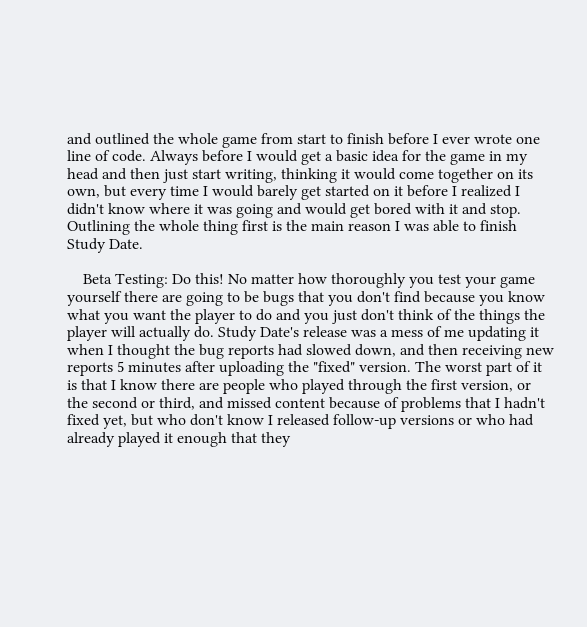and outlined the whole game from start to finish before I ever wrote one line of code. Always before I would get a basic idea for the game in my head and then just start writing, thinking it would come together on its own, but every time I would barely get started on it before I realized I didn't know where it was going and would get bored with it and stop. Outlining the whole thing first is the main reason I was able to finish Study Date.

    Beta Testing: Do this! No matter how thoroughly you test your game yourself there are going to be bugs that you don't find because you know what you want the player to do and you just don't think of the things the player will actually do. Study Date's release was a mess of me updating it when I thought the bug reports had slowed down, and then receiving new reports 5 minutes after uploading the "fixed" version. The worst part of it is that I know there are people who played through the first version, or the second or third, and missed content because of problems that I hadn't fixed yet, but who don't know I released follow-up versions or who had already played it enough that they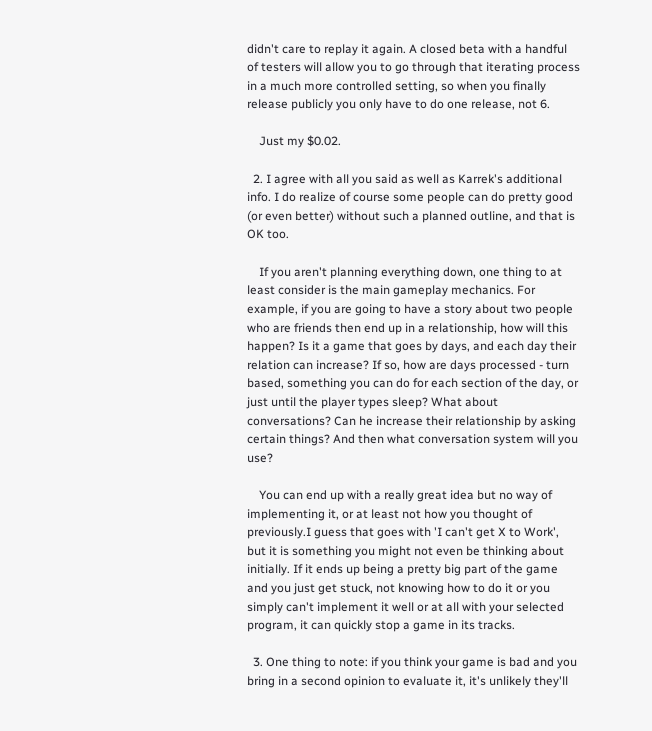didn't care to replay it again. A closed beta with a handful of testers will allow you to go through that iterating process in a much more controlled setting, so when you finally release publicly you only have to do one release, not 6.

    Just my $0.02.

  2. I agree with all you said as well as Karrek's additional info. I do realize of course some people can do pretty good (or even better) without such a planned outline, and that is OK too.

    If you aren't planning everything down, one thing to at least consider is the main gameplay mechanics. For example, if you are going to have a story about two people who are friends then end up in a relationship, how will this happen? Is it a game that goes by days, and each day their relation can increase? If so, how are days processed - turn based, something you can do for each section of the day, or just until the player types sleep? What about conversations? Can he increase their relationship by asking certain things? And then what conversation system will you use?

    You can end up with a really great idea but no way of implementing it, or at least not how you thought of previously.I guess that goes with 'I can't get X to Work', but it is something you might not even be thinking about initially. If it ends up being a pretty big part of the game and you just get stuck, not knowing how to do it or you simply can't implement it well or at all with your selected program, it can quickly stop a game in its tracks.

  3. One thing to note: if you think your game is bad and you bring in a second opinion to evaluate it, it's unlikely they'll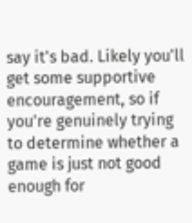say it's bad. Likely you'll get some supportive encouragement, so if you're genuinely trying to determine whether a game is just not good enough for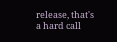release, that's a hard call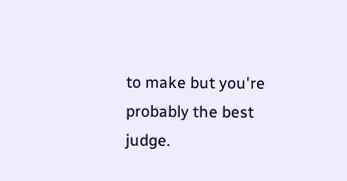to make but you're probably the best judge.